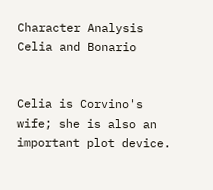Character Analysis Celia and Bonario


Celia is Corvino's wife; she is also an important plot device.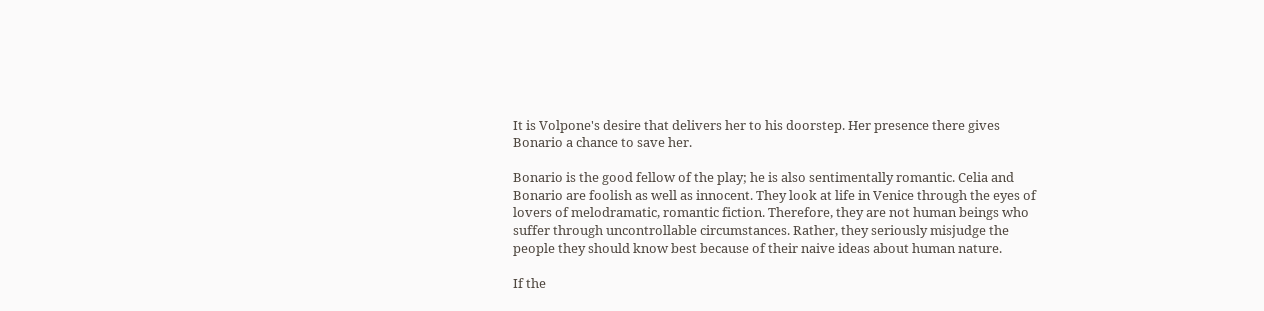It is Volpone's desire that delivers her to his doorstep. Her presence there gives Bonario a chance to save her.

Bonario is the good fellow of the play; he is also sentimentally romantic. Celia and Bonario are foolish as well as innocent. They look at life in Venice through the eyes of lovers of melodramatic, romantic fiction. Therefore, they are not human beings who suffer through uncontrollable circumstances. Rather, they seriously misjudge the people they should know best because of their naive ideas about human nature.

If the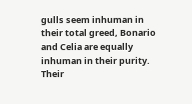gulls seem inhuman in their total greed, Bonario and Celia are equally inhuman in their purity. Their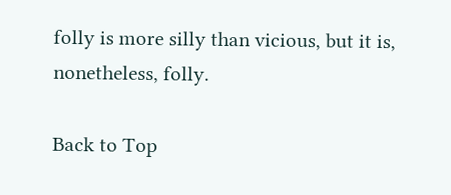folly is more silly than vicious, but it is, nonetheless, folly.

Back to Top